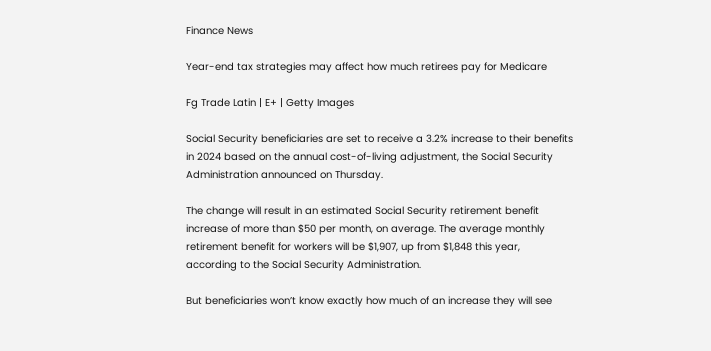Finance News

Year-end tax strategies may affect how much retirees pay for Medicare

Fg Trade Latin | E+ | Getty Images

Social Security beneficiaries are set to receive a 3.2% increase to their benefits in 2024 based on the annual cost-of-living adjustment, the Social Security Administration announced on Thursday.

The change will result in an estimated Social Security retirement benefit increase of more than $50 per month, on average. The average monthly retirement benefit for workers will be $1,907, up from $1,848 this year, according to the Social Security Administration.

But beneficiaries won’t know exactly how much of an increase they will see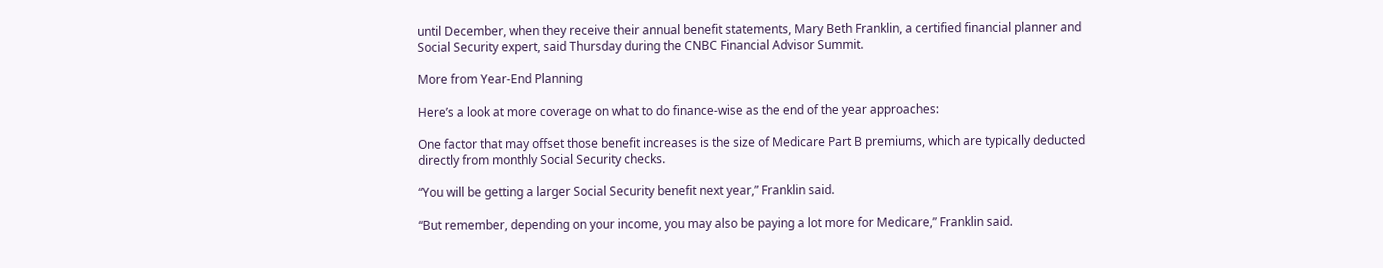until December, when they receive their annual benefit statements, Mary Beth Franklin, a certified financial planner and Social Security expert, said Thursday during the CNBC Financial Advisor Summit.

More from Year-End Planning

Here’s a look at more coverage on what to do finance-wise as the end of the year approaches:

One factor that may offset those benefit increases is the size of Medicare Part B premiums, which are typically deducted directly from monthly Social Security checks.

“You will be getting a larger Social Security benefit next year,” Franklin said.

“But remember, depending on your income, you may also be paying a lot more for Medicare,” Franklin said.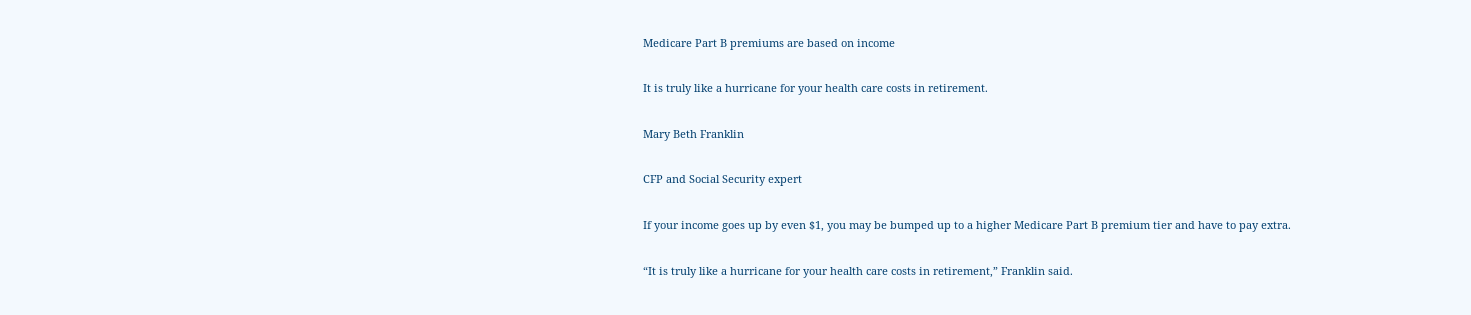Medicare Part B premiums are based on income

It is truly like a hurricane for your health care costs in retirement.

Mary Beth Franklin

CFP and Social Security expert

If your income goes up by even $1, you may be bumped up to a higher Medicare Part B premium tier and have to pay extra.

“It is truly like a hurricane for your health care costs in retirement,” Franklin said.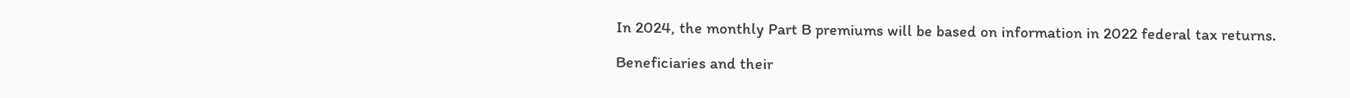In 2024, the monthly Part B premiums will be based on information in 2022 federal tax returns.

Beneficiaries and their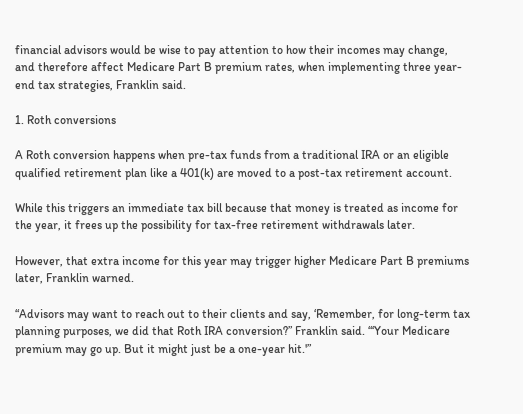financial advisors would be wise to pay attention to how their incomes may change, and therefore affect Medicare Part B premium rates, when implementing three year-end tax strategies, Franklin said.

1. Roth conversions

A Roth conversion happens when pre-tax funds from a traditional IRA or an eligible qualified retirement plan like a 401(k) are moved to a post-tax retirement account.

While this triggers an immediate tax bill because that money is treated as income for the year, it frees up the possibility for tax-free retirement withdrawals later.

However, that extra income for this year may trigger higher Medicare Part B premiums later, Franklin warned.

“Advisors may want to reach out to their clients and say, ‘Remember, for long-term tax planning purposes, we did that Roth IRA conversion?” Franklin said. “‘Your Medicare premium may go up. But it might just be a one-year hit.'”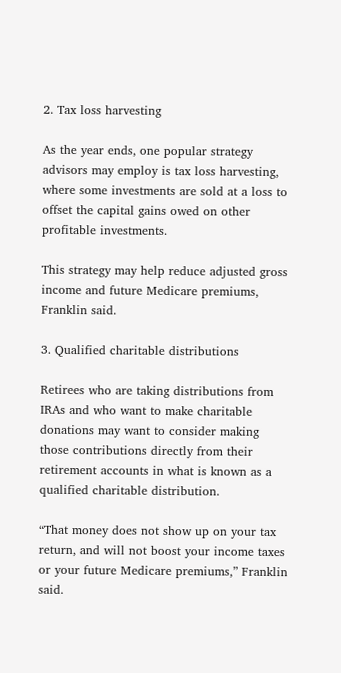2. Tax loss harvesting

As the year ends, one popular strategy advisors may employ is tax loss harvesting, where some investments are sold at a loss to offset the capital gains owed on other profitable investments.

This strategy may help reduce adjusted gross income and future Medicare premiums, Franklin said.

3. Qualified charitable distributions

Retirees who are taking distributions from IRAs and who want to make charitable donations may want to consider making those contributions directly from their retirement accounts in what is known as a qualified charitable distribution.

“That money does not show up on your tax return, and will not boost your income taxes or your future Medicare premiums,” Franklin said.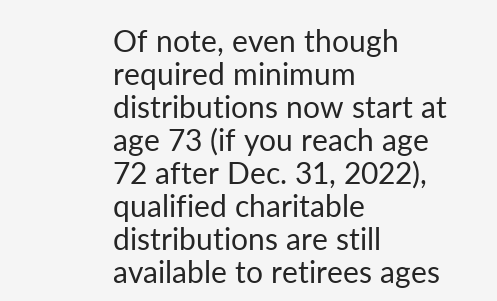Of note, even though required minimum distributions now start at age 73 (if you reach age 72 after Dec. 31, 2022), qualified charitable distributions are still available to retirees ages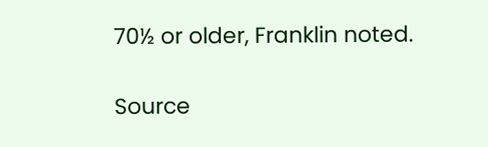70½ or older, Franklin noted.

Source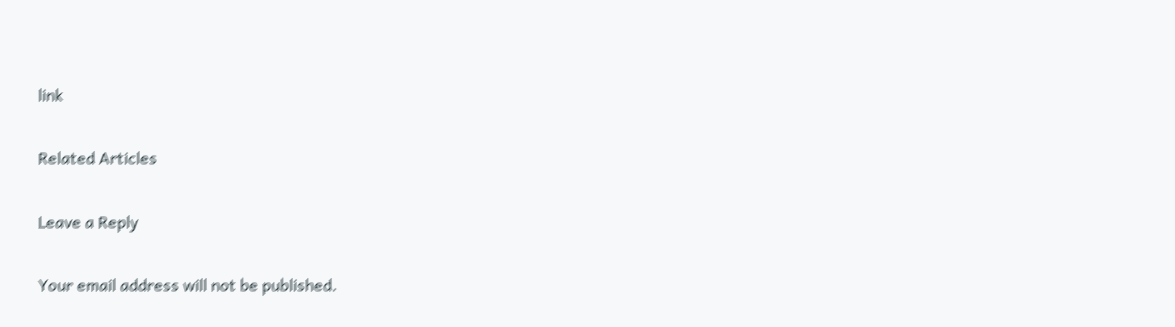link

Related Articles

Leave a Reply

Your email address will not be published.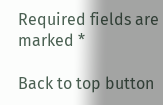Required fields are marked *

Back to top button